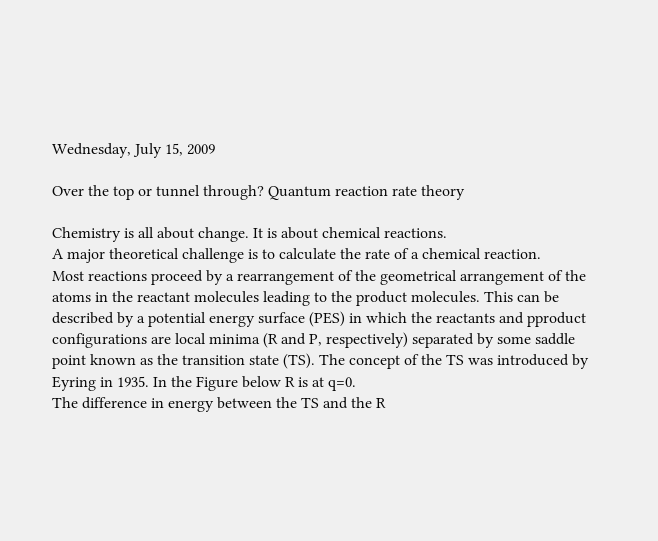Wednesday, July 15, 2009

Over the top or tunnel through? Quantum reaction rate theory

Chemistry is all about change. It is about chemical reactions.
A major theoretical challenge is to calculate the rate of a chemical reaction.
Most reactions proceed by a rearrangement of the geometrical arrangement of the atoms in the reactant molecules leading to the product molecules. This can be described by a potential energy surface (PES) in which the reactants and pproduct configurations are local minima (R and P, respectively) separated by some saddle point known as the transition state (TS). The concept of the TS was introduced by Eyring in 1935. In the Figure below R is at q=0.
The difference in energy between the TS and the R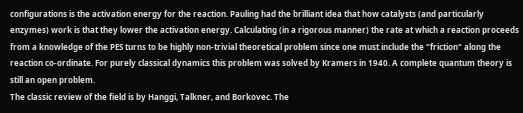configurations is the activation energy for the reaction. Pauling had the brilliant idea that how catalysts (and particularly enzymes) work is that they lower the activation energy. Calculating (in a rigorous manner) the rate at which a reaction proceeds from a knowledge of the PES turns to be highly non-trivial theoretical problem since one must include the "friction" along the reaction co-ordinate. For purely classical dynamics this problem was solved by Kramers in 1940. A complete quantum theory is still an open problem.
The classic review of the field is by Hanggi, Talkner, and Borkovec. The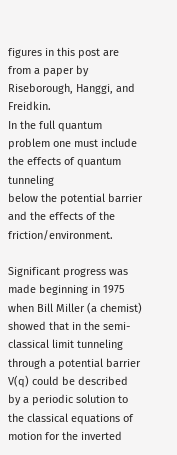figures in this post are from a paper by Riseborough, Hanggi, and Freidkin.
In the full quantum problem one must include the effects of quantum tunneling
below the potential barrier and the effects of the friction/environment.

Significant progress was made beginning in 1975 when Bill Miller (a chemist) showed that in the semi-classical limit tunneling through a potential barrier V(q) could be described by a periodic solution to the classical equations of motion for the inverted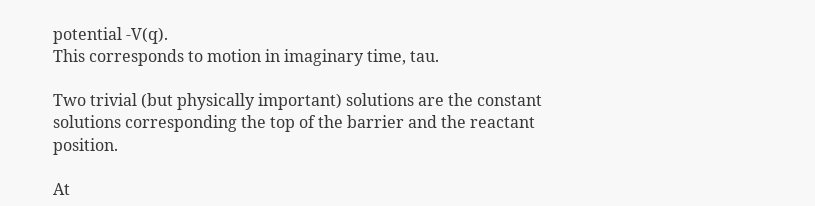potential -V(q).
This corresponds to motion in imaginary time, tau.

Two trivial (but physically important) solutions are the constant solutions corresponding the top of the barrier and the reactant position.

At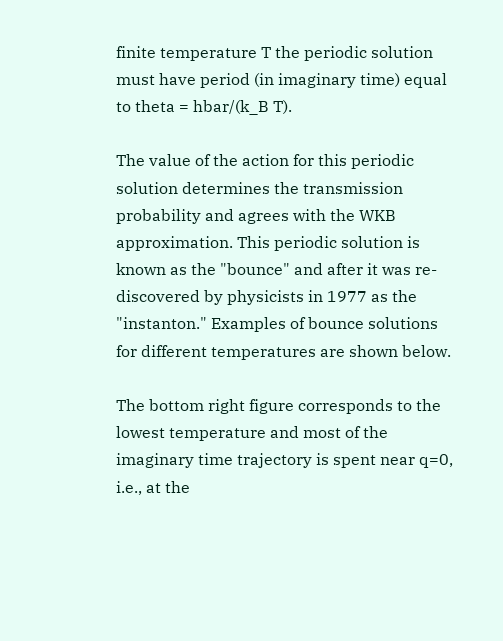finite temperature T the periodic solution must have period (in imaginary time) equal to theta = hbar/(k_B T).

The value of the action for this periodic solution determines the transmission probability and agrees with the WKB approximation. This periodic solution is known as the "bounce" and after it was re-discovered by physicists in 1977 as the "instanton." Examples of bounce solutions for different temperatures are shown below.

The bottom right figure corresponds to the lowest temperature and most of the imaginary time trajectory is spent near q=0, i.e., at the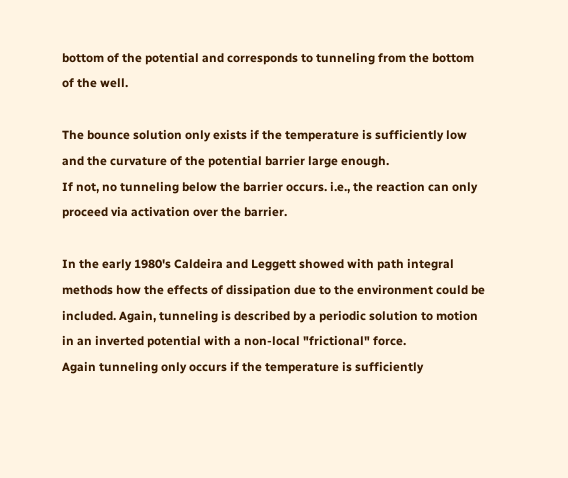bottom of the potential and corresponds to tunneling from the bottom of the well.

The bounce solution only exists if the temperature is sufficiently low and the curvature of the potential barrier large enough.
If not, no tunneling below the barrier occurs. i.e., the reaction can only proceed via activation over the barrier.

In the early 1980's Caldeira and Leggett showed with path integral methods how the effects of dissipation due to the environment could be included. Again, tunneling is described by a periodic solution to motion in an inverted potential with a non-local "frictional" force.
Again tunneling only occurs if the temperature is sufficiently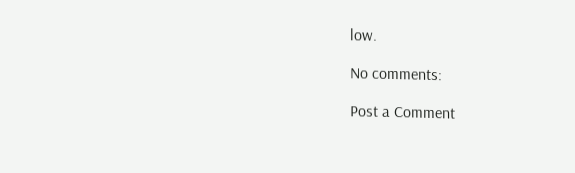low.

No comments:

Post a Comment